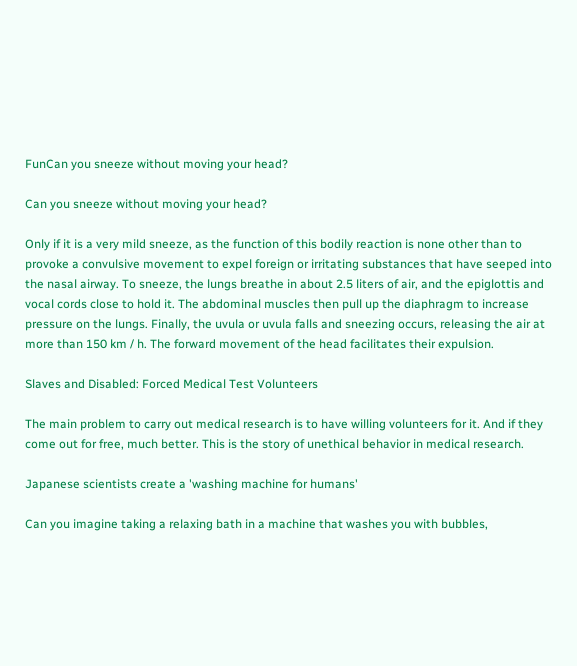FunCan you sneeze without moving your head?

Can you sneeze without moving your head?

Only if it is a very mild sneeze, as the function of this bodily reaction is none other than to provoke a convulsive movement to expel foreign or irritating substances that have seeped into the nasal airway. To sneeze, the lungs breathe in about 2.5 liters of air, and the epiglottis and vocal cords close to hold it. The abdominal muscles then pull up the diaphragm to increase pressure on the lungs. Finally, the uvula or uvula falls and sneezing occurs, releasing the air at more than 150 km / h. The forward movement of the head facilitates their expulsion.

Slaves and Disabled: Forced Medical Test Volunteers

The main problem to carry out medical research is to have willing volunteers for it. And if they come out for free, much better. This is the story of unethical behavior in medical research.

Japanese scientists create a 'washing machine for humans'

Can you imagine taking a relaxing bath in a machine that washes you with bubbles,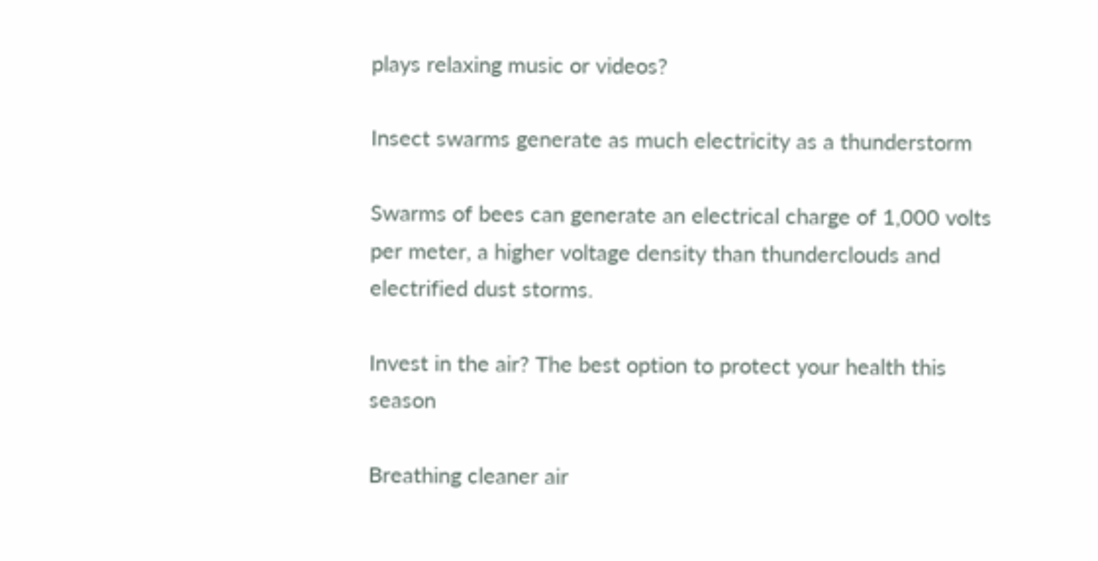plays relaxing music or videos?

Insect swarms generate as much electricity as a thunderstorm

Swarms of bees can generate an electrical charge of 1,000 volts per meter, a higher voltage density than thunderclouds and electrified dust storms.

Invest in the air? The best option to protect your health this season

Breathing cleaner air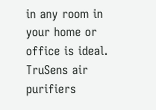in any room in your home or office is ideal. TruSens air purifiers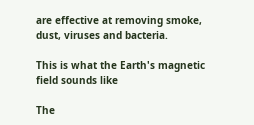are effective at removing smoke, dust, viruses and bacteria.

This is what the Earth's magnetic field sounds like

The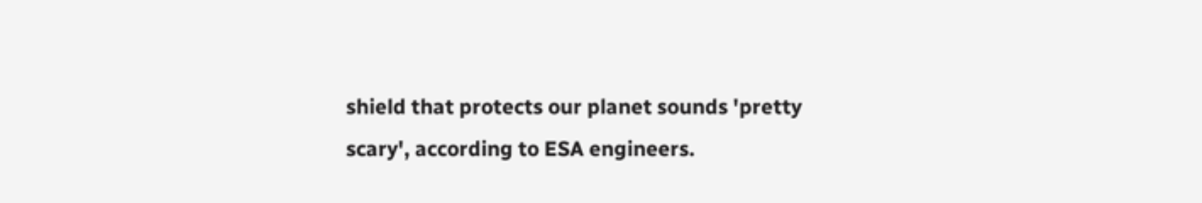shield that protects our planet sounds 'pretty scary', according to ESA engineers.